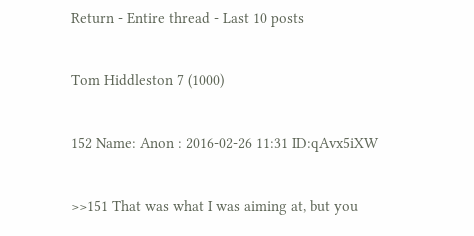Return - Entire thread - Last 10 posts

Tom Hiddleston 7 (1000)

152 Name: Anon : 2016-02-26 11:31 ID:qAvx5iXW

>>151 That was what I was aiming at, but you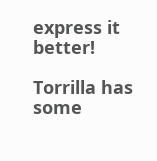express it better!

Torrilla has some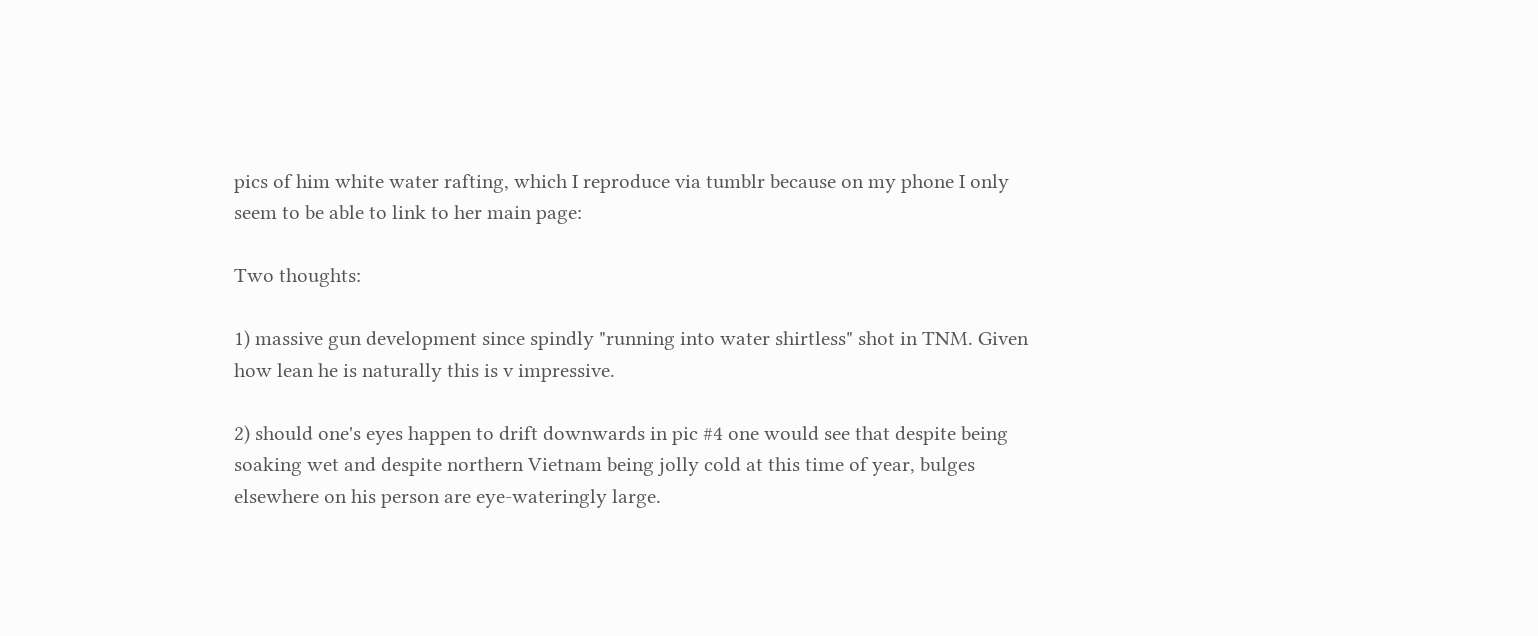pics of him white water rafting, which I reproduce via tumblr because on my phone I only seem to be able to link to her main page:

Two thoughts:

1) massive gun development since spindly "running into water shirtless" shot in TNM. Given how lean he is naturally this is v impressive.

2) should one's eyes happen to drift downwards in pic #4 one would see that despite being soaking wet and despite northern Vietnam being jolly cold at this time of year, bulges elsewhere on his person are eye-wateringly large.